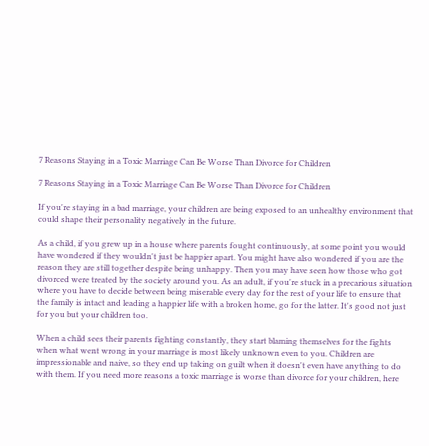7 Reasons Staying in a Toxic Marriage Can Be Worse Than Divorce for Children

7 Reasons Staying in a Toxic Marriage Can Be Worse Than Divorce for Children

If you're staying in a bad marriage, your children are being exposed to an unhealthy environment that could shape their personality negatively in the future.

As a child, if you grew up in a house where parents fought continuously, at some point you would have wondered if they wouldn't just be happier apart. You might have also wondered if you are the reason they are still together despite being unhappy. Then you may have seen how those who got divorced were treated by the society around you. As an adult, if you're stuck in a precarious situation where you have to decide between being miserable every day for the rest of your life to ensure that the family is intact and leading a happier life with a broken home, go for the latter. It's good not just for you but your children too.

When a child sees their parents fighting constantly, they start blaming themselves for the fights when what went wrong in your marriage is most likely unknown even to you. Children are impressionable and naive, so they end up taking on guilt when it doesn't even have anything to do with them. If you need more reasons a toxic marriage is worse than divorce for your children, here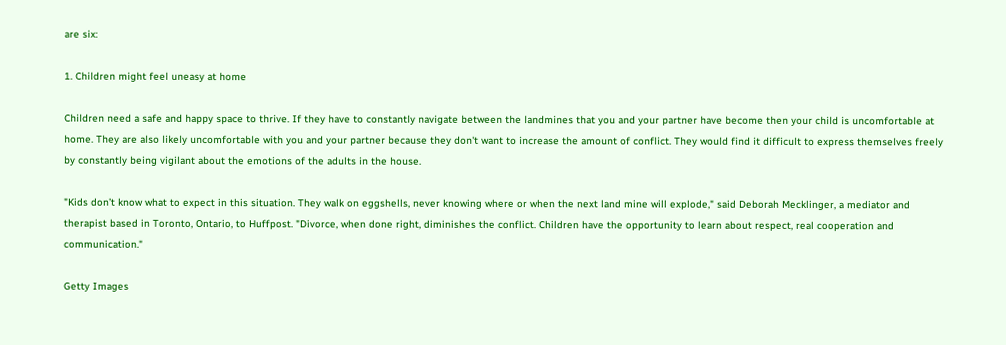are six:

1. Children might feel uneasy at home

Children need a safe and happy space to thrive. If they have to constantly navigate between the landmines that you and your partner have become then your child is uncomfortable at home. They are also likely uncomfortable with you and your partner because they don't want to increase the amount of conflict. They would find it difficult to express themselves freely by constantly being vigilant about the emotions of the adults in the house.

"Kids don’t know what to expect in this situation. They walk on eggshells, never knowing where or when the next land mine will explode," said Deborah Mecklinger, a mediator and therapist based in Toronto, Ontario, to Huffpost. "Divorce, when done right, diminishes the conflict. Children have the opportunity to learn about respect, real cooperation and communication."

Getty Images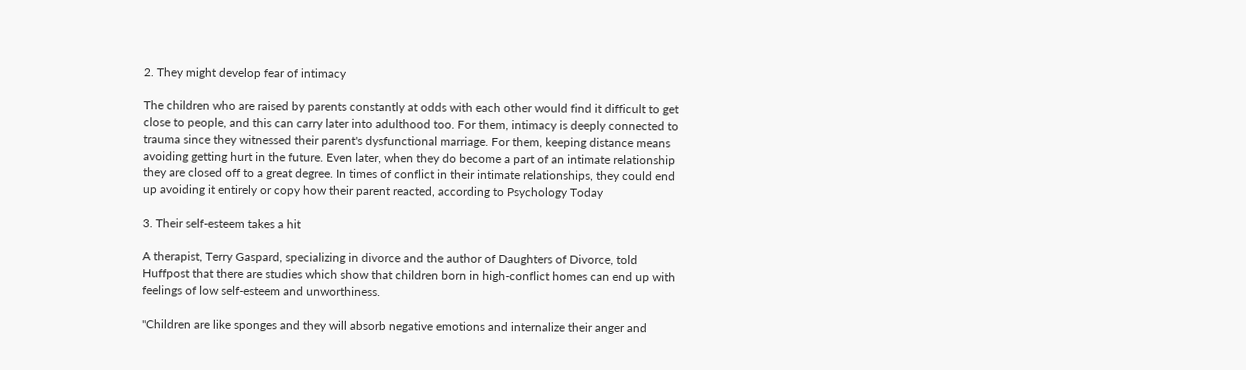2. They might develop fear of intimacy

The children who are raised by parents constantly at odds with each other would find it difficult to get close to people, and this can carry later into adulthood too. For them, intimacy is deeply connected to trauma since they witnessed their parent's dysfunctional marriage. For them, keeping distance means avoiding getting hurt in the future. Even later, when they do become a part of an intimate relationship they are closed off to a great degree. In times of conflict in their intimate relationships, they could end up avoiding it entirely or copy how their parent reacted, according to Psychology Today

3. Their self-esteem takes a hit

A therapist, Terry Gaspard, specializing in divorce and the author of Daughters of Divorce, told Huffpost that there are studies which show that children born in high-conflict homes can end up with feelings of low self-esteem and unworthiness.

"Children are like sponges and they will absorb negative emotions and internalize their anger and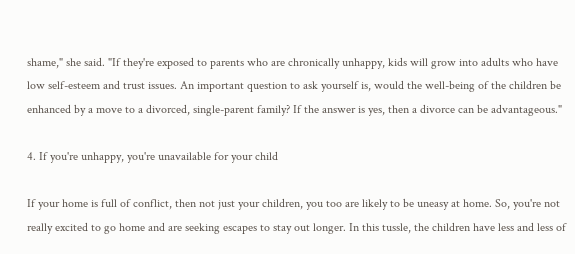shame," she said. "If they're exposed to parents who are chronically unhappy, kids will grow into adults who have low self-esteem and trust issues. An important question to ask yourself is, would the well-being of the children be enhanced by a move to a divorced, single-parent family? If the answer is yes, then a divorce can be advantageous."

4. If you're unhappy, you're unavailable for your child

If your home is full of conflict, then not just your children, you too are likely to be uneasy at home. So, you're not really excited to go home and are seeking escapes to stay out longer. In this tussle, the children have less and less of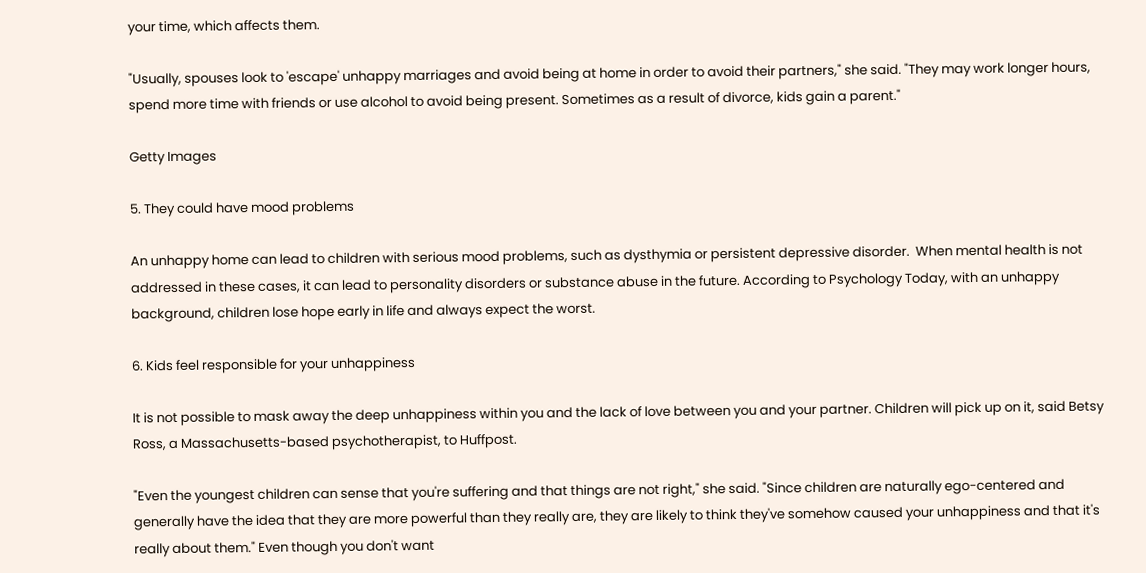your time, which affects them.

"Usually, spouses look to 'escape' unhappy marriages and avoid being at home in order to avoid their partners," she said. "They may work longer hours, spend more time with friends or use alcohol to avoid being present. Sometimes as a result of divorce, kids gain a parent."

Getty Images

5. They could have mood problems

An unhappy home can lead to children with serious mood problems, such as dysthymia or persistent depressive disorder.  When mental health is not addressed in these cases, it can lead to personality disorders or substance abuse in the future. According to Psychology Today, with an unhappy background, children lose hope early in life and always expect the worst.

6. Kids feel responsible for your unhappiness

It is not possible to mask away the deep unhappiness within you and the lack of love between you and your partner. Children will pick up on it, said Betsy Ross, a Massachusetts-based psychotherapist, to Huffpost.

"Even the youngest children can sense that you're suffering and that things are not right," she said. "Since children are naturally ego-centered and generally have the idea that they are more powerful than they really are, they are likely to think they've somehow caused your unhappiness and that it's really about them." Even though you don't want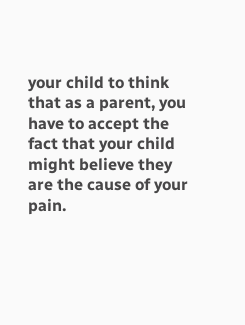your child to think that as a parent, you have to accept the fact that your child might believe they are the cause of your pain.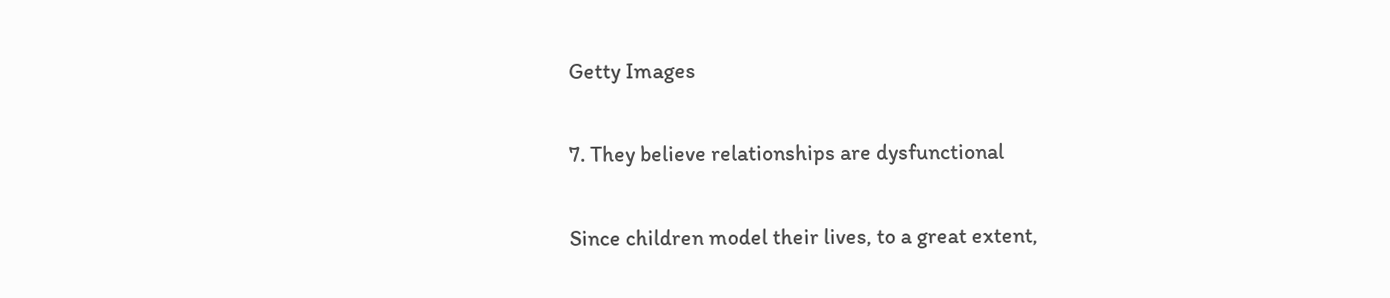Getty Images

7. They believe relationships are dysfunctional

Since children model their lives, to a great extent,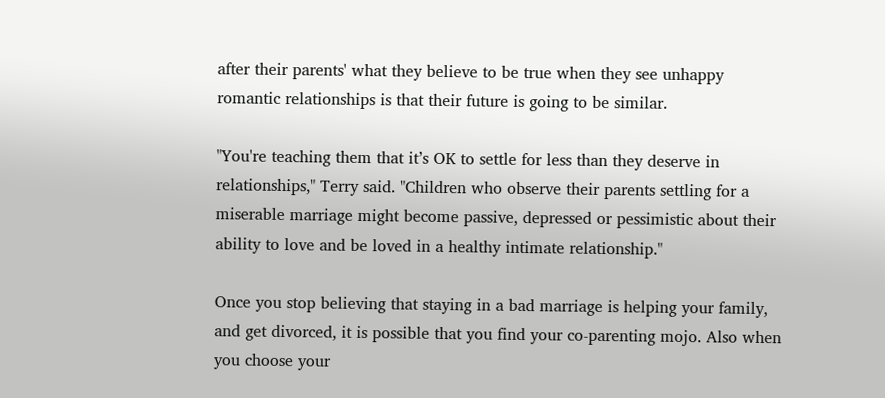after their parents' what they believe to be true when they see unhappy romantic relationships is that their future is going to be similar.

"You're teaching them that it’s OK to settle for less than they deserve in relationships," Terry said. "Children who observe their parents settling for a miserable marriage might become passive, depressed or pessimistic about their ability to love and be loved in a healthy intimate relationship."

Once you stop believing that staying in a bad marriage is helping your family, and get divorced, it is possible that you find your co-parenting mojo. Also when you choose your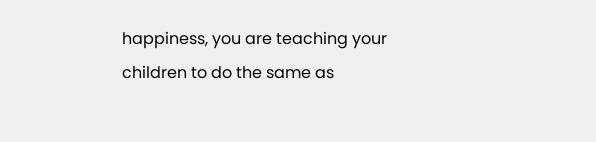happiness, you are teaching your children to do the same as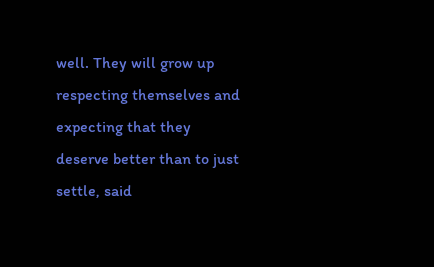well. They will grow up respecting themselves and expecting that they deserve better than to just settle, said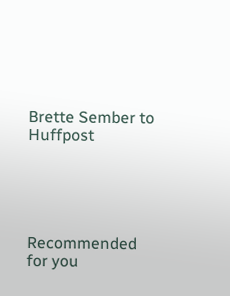Brette Sember to Huffpost





Recommended for you